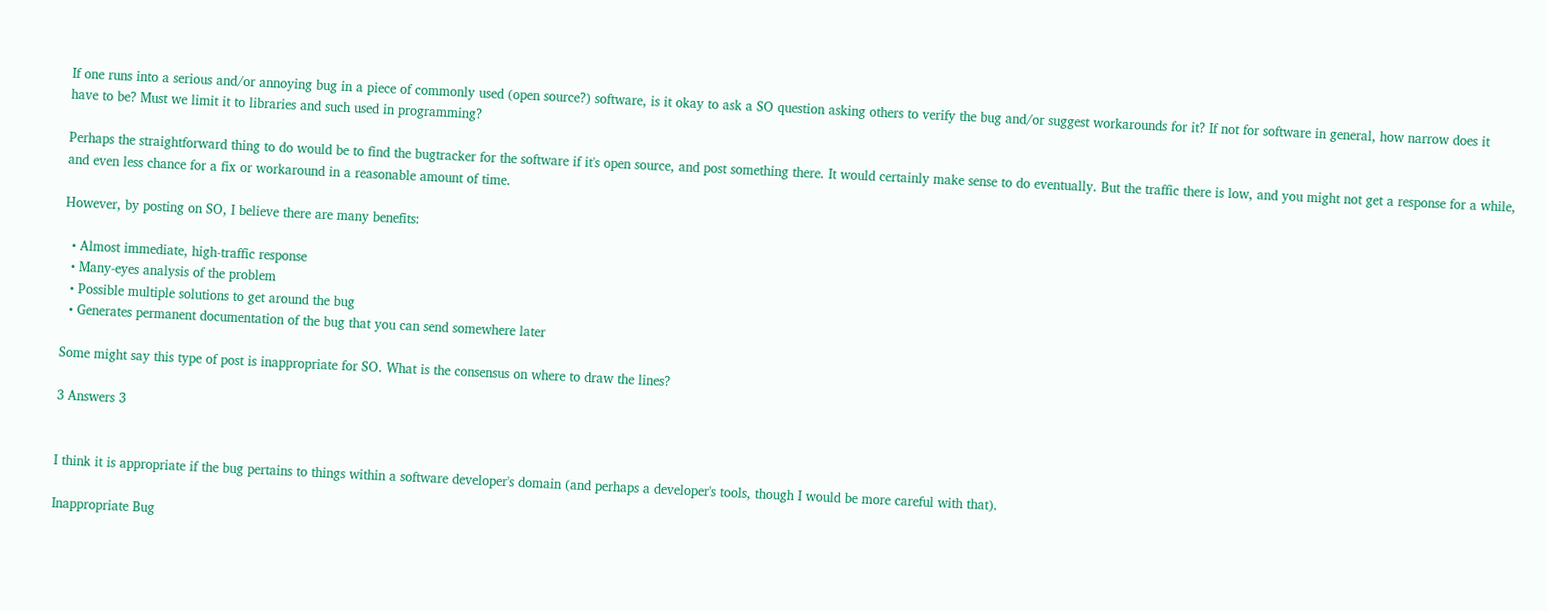If one runs into a serious and/or annoying bug in a piece of commonly used (open source?) software, is it okay to ask a SO question asking others to verify the bug and/or suggest workarounds for it? If not for software in general, how narrow does it have to be? Must we limit it to libraries and such used in programming?

Perhaps the straightforward thing to do would be to find the bugtracker for the software if it's open source, and post something there. It would certainly make sense to do eventually. But the traffic there is low, and you might not get a response for a while, and even less chance for a fix or workaround in a reasonable amount of time.

However, by posting on SO, I believe there are many benefits:

  • Almost immediate, high-traffic response
  • Many-eyes analysis of the problem
  • Possible multiple solutions to get around the bug
  • Generates permanent documentation of the bug that you can send somewhere later

Some might say this type of post is inappropriate for SO. What is the consensus on where to draw the lines?

3 Answers 3


I think it is appropriate if the bug pertains to things within a software developer's domain (and perhaps a developer's tools, though I would be more careful with that).

Inappropriate Bug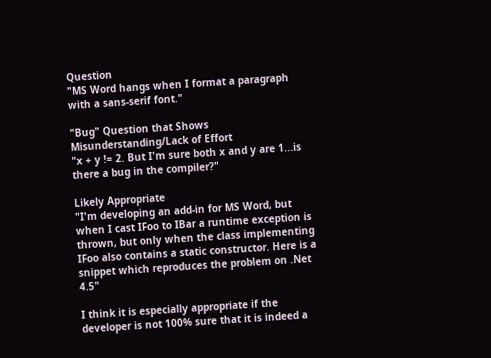Question
"MS Word hangs when I format a paragraph with a sans-serif font."

"Bug" Question that Shows Misunderstanding/Lack of Effort
"x + y != 2. But I'm sure both x and y are 1...is there a bug in the compiler?"

Likely Appropriate
"I'm developing an add-in for MS Word, but when I cast IFoo to IBar a runtime exception is thrown, but only when the class implementing IFoo also contains a static constructor. Here is a snippet which reproduces the problem on .Net 4.5"

I think it is especially appropriate if the developer is not 100% sure that it is indeed a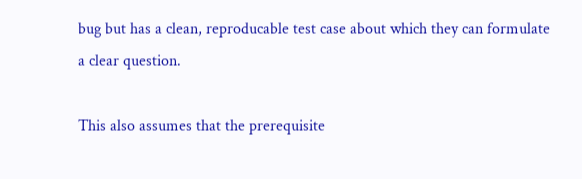bug but has a clean, reproducable test case about which they can formulate a clear question.

This also assumes that the prerequisite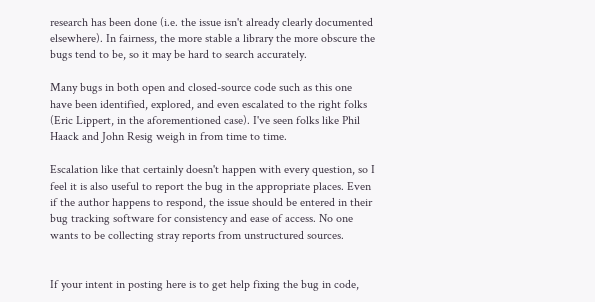research has been done (i.e. the issue isn't already clearly documented elsewhere). In fairness, the more stable a library the more obscure the bugs tend to be, so it may be hard to search accurately.

Many bugs in both open and closed-source code such as this one have been identified, explored, and even escalated to the right folks (Eric Lippert, in the aforementioned case). I've seen folks like Phil Haack and John Resig weigh in from time to time.

Escalation like that certainly doesn't happen with every question, so I feel it is also useful to report the bug in the appropriate places. Even if the author happens to respond, the issue should be entered in their bug tracking software for consistency and ease of access. No one wants to be collecting stray reports from unstructured sources.


If your intent in posting here is to get help fixing the bug in code,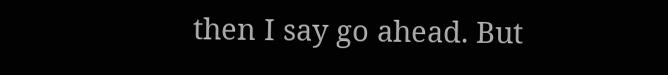then I say go ahead. But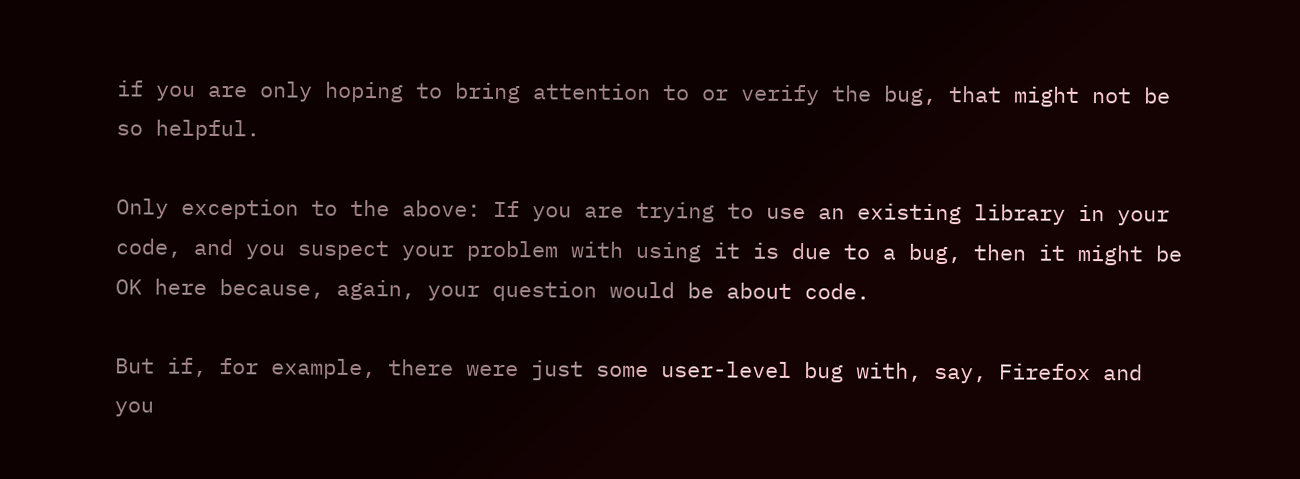if you are only hoping to bring attention to or verify the bug, that might not be so helpful.

Only exception to the above: If you are trying to use an existing library in your code, and you suspect your problem with using it is due to a bug, then it might be OK here because, again, your question would be about code.

But if, for example, there were just some user-level bug with, say, Firefox and you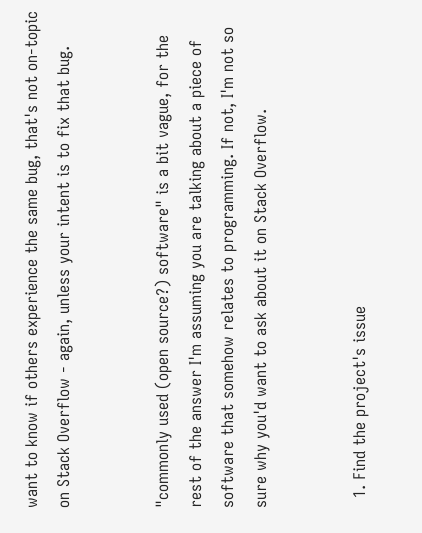want to know if others experience the same bug, that's not on-topic on Stack Overflow - again, unless your intent is to fix that bug.


"commonly used (open source?) software" is a bit vague, for the rest of the answer I'm assuming you are talking about a piece of software that somehow relates to programming. If not, I'm not so sure why you'd want to ask about it on Stack Overflow.


  1. Find the project's issue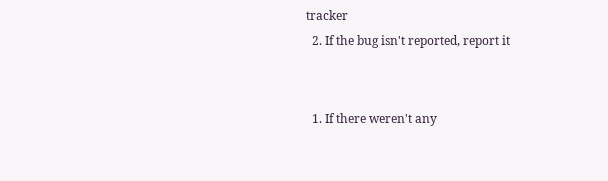tracker
  2. If the bug isn't reported, report it


  1. If there weren't any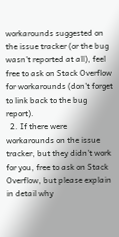workarounds suggested on the issue tracker (or the bug wasn't reported at all), feel free to ask on Stack Overflow for workarounds (don't forget to link back to the bug report).
  2. If there were workarounds on the issue tracker, but they didn't work for you, free to ask on Stack Overflow, but please explain in detail why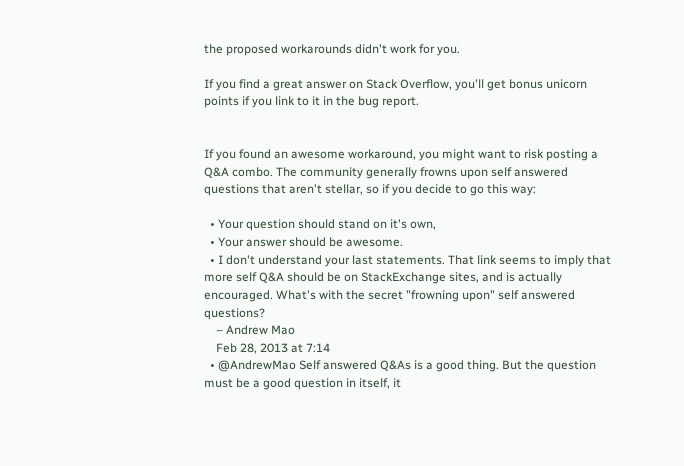the proposed workarounds didn't work for you.

If you find a great answer on Stack Overflow, you'll get bonus unicorn points if you link to it in the bug report.


If you found an awesome workaround, you might want to risk posting a Q&A combo. The community generally frowns upon self answered questions that aren't stellar, so if you decide to go this way:

  • Your question should stand on it's own,
  • Your answer should be awesome.
  • I don't understand your last statements. That link seems to imply that more self Q&A should be on StackExchange sites, and is actually encouraged. What's with the secret "frowning upon" self answered questions?
    – Andrew Mao
    Feb 28, 2013 at 7:14
  • @AndrewMao Self answered Q&As is a good thing. But the question must be a good question in itself, it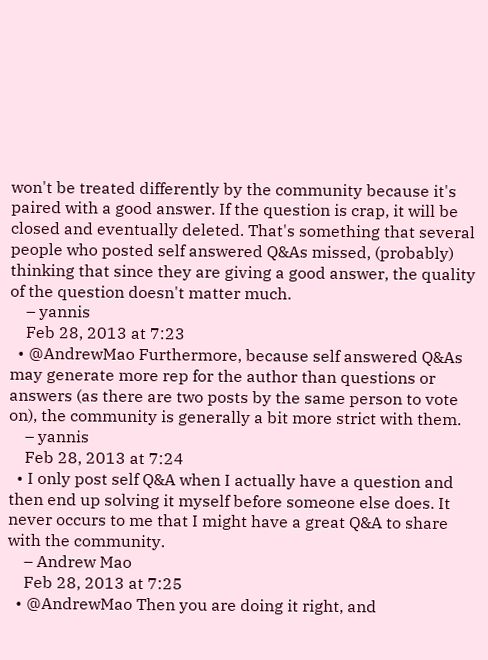won't be treated differently by the community because it's paired with a good answer. If the question is crap, it will be closed and eventually deleted. That's something that several people who posted self answered Q&As missed, (probably) thinking that since they are giving a good answer, the quality of the question doesn't matter much.
    – yannis
    Feb 28, 2013 at 7:23
  • @AndrewMao Furthermore, because self answered Q&As may generate more rep for the author than questions or answers (as there are two posts by the same person to vote on), the community is generally a bit more strict with them.
    – yannis
    Feb 28, 2013 at 7:24
  • I only post self Q&A when I actually have a question and then end up solving it myself before someone else does. It never occurs to me that I might have a great Q&A to share with the community.
    – Andrew Mao
    Feb 28, 2013 at 7:25
  • @AndrewMao Then you are doing it right, and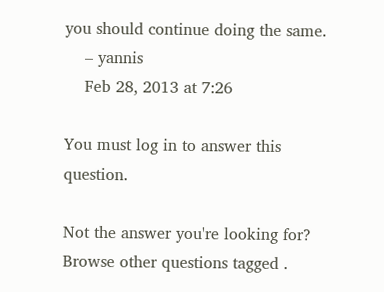you should continue doing the same.
    – yannis
    Feb 28, 2013 at 7:26

You must log in to answer this question.

Not the answer you're looking for? Browse other questions tagged .